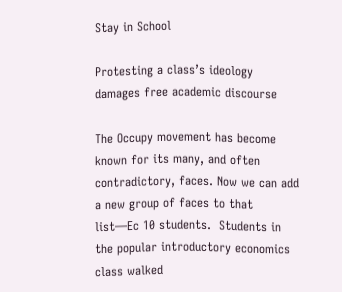Stay in School

Protesting a class’s ideology damages free academic discourse

The Occupy movement has become known for its many, and often contradictory, faces. Now we can add a new group of faces to that list—Ec 10 students.  Students in the popular introductory economics class walked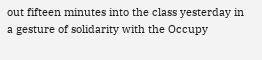out fifteen minutes into the class yesterday in a gesture of solidarity with the Occupy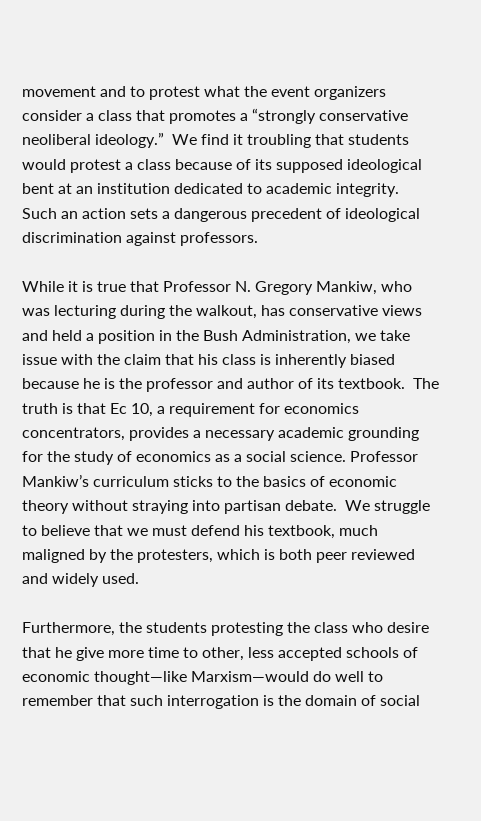movement and to protest what the event organizers consider a class that promotes a “strongly conservative neoliberal ideology.”  We find it troubling that students would protest a class because of its supposed ideological bent at an institution dedicated to academic integrity.  Such an action sets a dangerous precedent of ideological discrimination against professors.

While it is true that Professor N. Gregory Mankiw, who was lecturing during the walkout, has conservative views and held a position in the Bush Administration, we take issue with the claim that his class is inherently biased because he is the professor and author of its textbook.  The truth is that Ec 10, a requirement for economics concentrators, provides a necessary academic grounding for the study of economics as a social science. Professor Mankiw’s curriculum sticks to the basics of economic theory without straying into partisan debate.  We struggle to believe that we must defend his textbook, much maligned by the protesters, which is both peer reviewed and widely used.

Furthermore, the students protesting the class who desire that he give more time to other, less accepted schools of economic thought—like Marxism—would do well to remember that such interrogation is the domain of social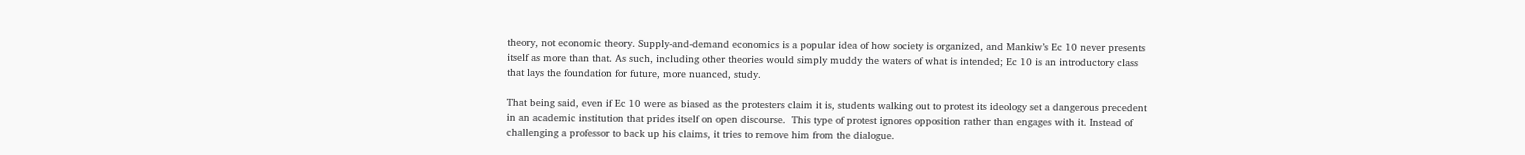theory, not economic theory. Supply-and-demand economics is a popular idea of how society is organized, and Mankiw’s Ec 10 never presents itself as more than that. As such, including other theories would simply muddy the waters of what is intended; Ec 10 is an introductory class that lays the foundation for future, more nuanced, study.

That being said, even if Ec 10 were as biased as the protesters claim it is, students walking out to protest its ideology set a dangerous precedent in an academic institution that prides itself on open discourse.  This type of protest ignores opposition rather than engages with it. Instead of challenging a professor to back up his claims, it tries to remove him from the dialogue.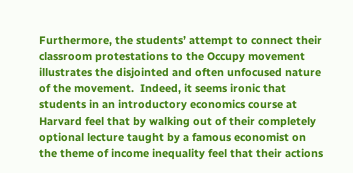Furthermore, the students’ attempt to connect their classroom protestations to the Occupy movement illustrates the disjointed and often unfocused nature of the movement.  Indeed, it seems ironic that students in an introductory economics course at Harvard feel that by walking out of their completely optional lecture taught by a famous economist on the theme of income inequality feel that their actions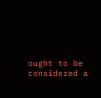ought to be considered a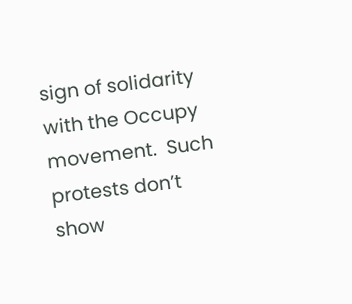sign of solidarity with the Occupy movement.  Such protests don’t show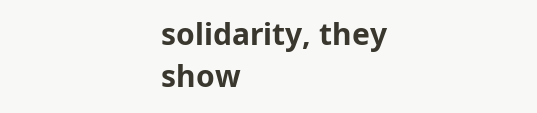solidarity, they show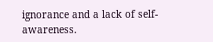ignorance and a lack of self-awareness.